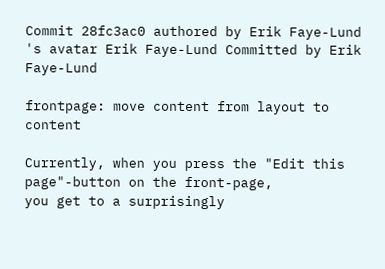Commit 28fc3ac0 authored by Erik Faye-Lund 's avatar Erik Faye-Lund Committed by Erik Faye-Lund

frontpage: move content from layout to content

Currently, when you press the "Edit this page"-button on the front-page,
you get to a surprisingly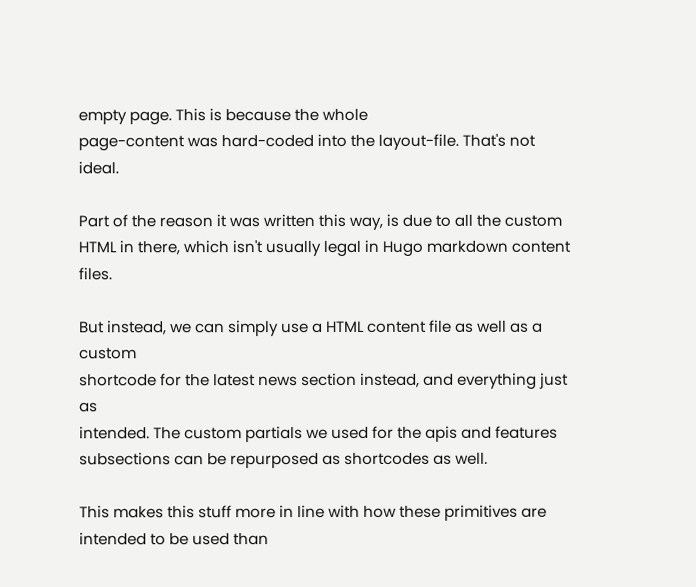empty page. This is because the whole
page-content was hard-coded into the layout-file. That's not ideal.

Part of the reason it was written this way, is due to all the custom
HTML in there, which isn't usually legal in Hugo markdown content files.

But instead, we can simply use a HTML content file as well as a custom
shortcode for the latest news section instead, and everything just as
intended. The custom partials we used for the apis and features
subsections can be repurposed as shortcodes as well.

This makes this stuff more in line with how these primitives are
intended to be used than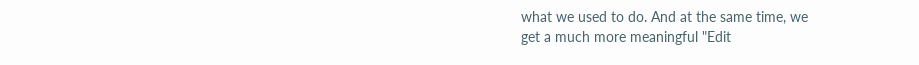what we used to do. And at the same time, we
get a much more meaningful "Edit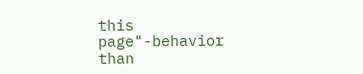this page"-behavior than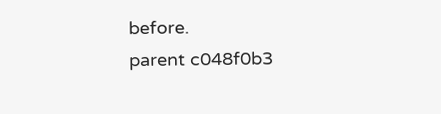before.
parent c048f0b3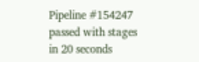Pipeline #154247 passed with stages
in 20 seconds